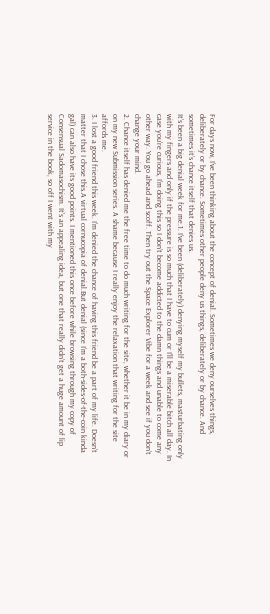For days now, I’ve been thinking about the concept of denial. Sometimes we deny ourselves things, deliberately or by chance. Sometimes other people deny us things, deliberately or by chance. And sometimes it’s chance itself that denies us.
It’s been a big denial week for me.1. I’ve been (deliberately) denying myself my bullets, masturbating only with my fingers and only if the pressure is so much that I have to cum or I’ll be a miserable bitch all day. In case you’re curious, I’m doing this so I don’t become addicted to the damn things and unable to come any other way. You go ahead and scoff. Then try out the Space Explorer Vibe for a week and see if you don’t change your mind.
2. Chance itself has denied me the free time to do much writing for the site, whether it be in my diary or on my new Submission series. A shame because I really enjoy the relaxation that writing for the site affords me.
3. I lost a good friend this week. I’m denied the chance of having this friend be a part of my life. Doesn’t matter that I chose this.A virtual cornucopia of denial.But denial (since I’m a both-sides-of-the-coin kinda gal) can also have its good points. I mentioned this once before while browsing through my copy of Consensual Sadomasochism. It’s an appealing idea, but one that really didn’t get a huge amount of lip service in the book, so off I went with my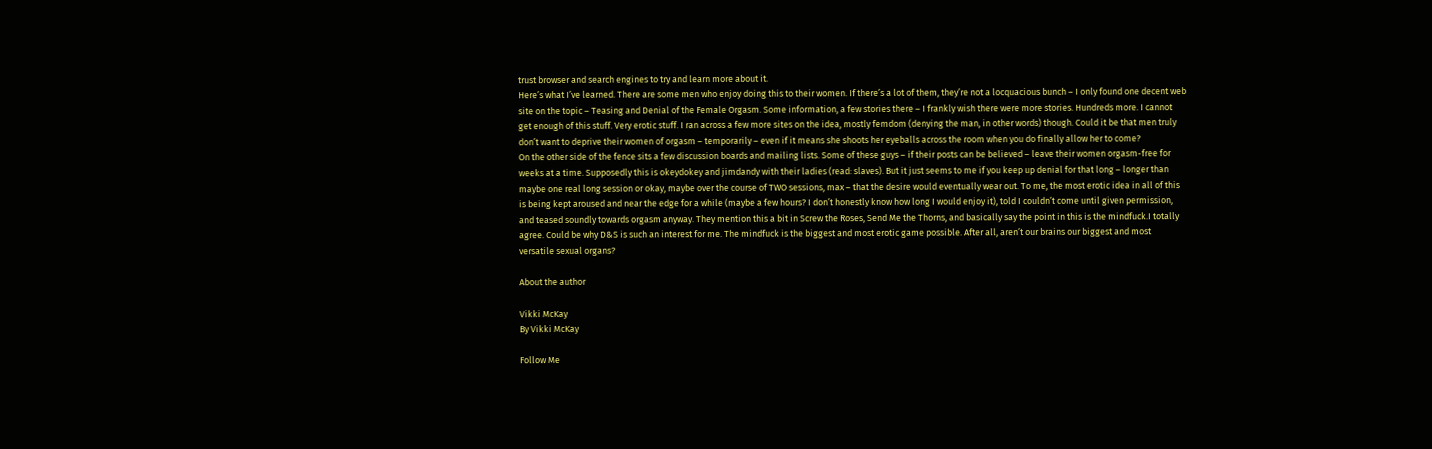trust browser and search engines to try and learn more about it.
Here’s what I’ve learned. There are some men who enjoy doing this to their women. If there’s a lot of them, they’re not a locquacious bunch – I only found one decent web site on the topic – Teasing and Denial of the Female Orgasm. Some information, a few stories there – I frankly wish there were more stories. Hundreds more. I cannot get enough of this stuff. Very erotic stuff. I ran across a few more sites on the idea, mostly femdom (denying the man, in other words) though. Could it be that men truly don’t want to deprive their women of orgasm – temporarily – even if it means she shoots her eyeballs across the room when you do finally allow her to come?
On the other side of the fence sits a few discussion boards and mailing lists. Some of these guys – if their posts can be believed – leave their women orgasm-free for weeks at a time. Supposedly this is okeydokey and jimdandy with their ladies (read: slaves). But it just seems to me if you keep up denial for that long – longer than maybe one real long session or okay, maybe over the course of TWO sessions, max – that the desire would eventually wear out. To me, the most erotic idea in all of this is being kept aroused and near the edge for a while (maybe a few hours? I don’t honestly know how long I would enjoy it), told I couldn’t come until given permission, and teased soundly towards orgasm anyway. They mention this a bit in Screw the Roses, Send Me the Thorns, and basically say the point in this is the mindfuck.I totally agree. Could be why D&S is such an interest for me. The mindfuck is the biggest and most erotic game possible. After all, aren’t our brains our biggest and most versatile sexual organs?

About the author

Vikki McKay
By Vikki McKay

Follow Me